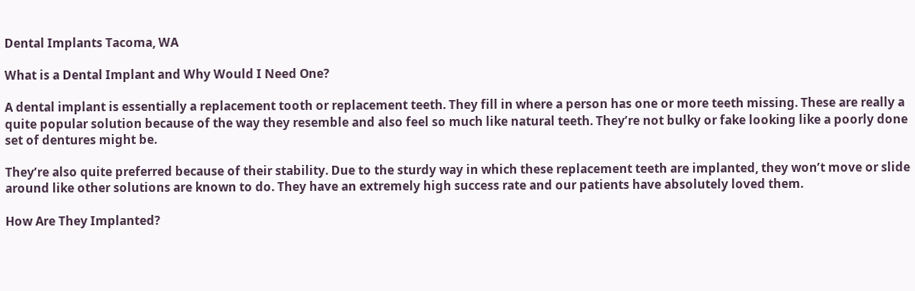Dental Implants Tacoma, WA

What is a Dental Implant and Why Would I Need One?

A dental implant is essentially a replacement tooth or replacement teeth. They fill in where a person has one or more teeth missing. These are really a quite popular solution because of the way they resemble and also feel so much like natural teeth. They’re not bulky or fake looking like a poorly done set of dentures might be.

They’re also quite preferred because of their stability. Due to the sturdy way in which these replacement teeth are implanted, they won’t move or slide around like other solutions are known to do. They have an extremely high success rate and our patients have absolutely loved them.

How Are They Implanted?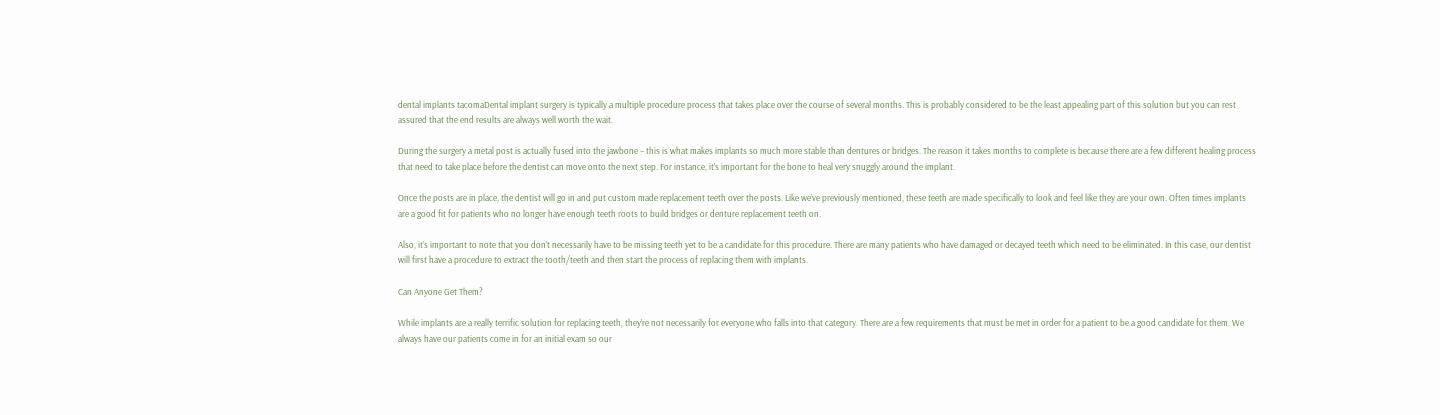dental implants tacomaDental implant surgery is typically a multiple procedure process that takes place over the course of several months. This is probably considered to be the least appealing part of this solution but you can rest assured that the end results are always well worth the wait.

During the surgery a metal post is actually fused into the jawbone – this is what makes implants so much more stable than dentures or bridges. The reason it takes months to complete is because there are a few different healing process that need to take place before the dentist can move onto the next step. For instance, it’s important for the bone to heal very snuggly around the implant.

Once the posts are in place, the dentist will go in and put custom made replacement teeth over the posts. Like we’ve previously mentioned, these teeth are made specifically to look and feel like they are your own. Often times implants are a good fit for patients who no longer have enough teeth roots to build bridges or denture replacement teeth on.

Also, it’s important to note that you don’t necessarily have to be missing teeth yet to be a candidate for this procedure. There are many patients who have damaged or decayed teeth which need to be eliminated. In this case, our dentist will first have a procedure to extract the tooth/teeth and then start the process of replacing them with implants.

Can Anyone Get Them?

While implants are a really terrific solution for replacing teeth, they’re not necessarily for everyone who falls into that category. There are a few requirements that must be met in order for a patient to be a good candidate for them. We always have our patients come in for an initial exam so our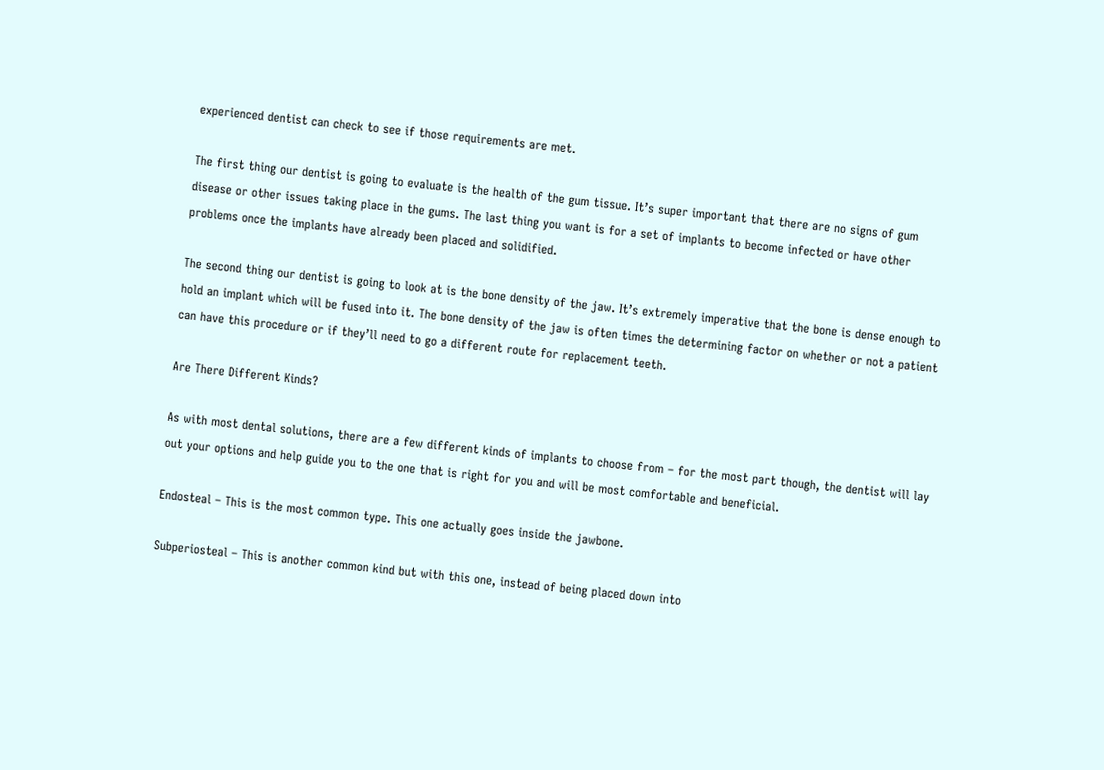experienced dentist can check to see if those requirements are met.

The first thing our dentist is going to evaluate is the health of the gum tissue. It’s super important that there are no signs of gum disease or other issues taking place in the gums. The last thing you want is for a set of implants to become infected or have other problems once the implants have already been placed and solidified.

The second thing our dentist is going to look at is the bone density of the jaw. It’s extremely imperative that the bone is dense enough to hold an implant which will be fused into it. The bone density of the jaw is often times the determining factor on whether or not a patient can have this procedure or if they’ll need to go a different route for replacement teeth.

Are There Different Kinds?

As with most dental solutions, there are a few different kinds of implants to choose from – for the most part though, the dentist will lay out your options and help guide you to the one that is right for you and will be most comfortable and beneficial.

Endosteal – This is the most common type. This one actually goes inside the jawbone.

Subperiosteal – This is another common kind but with this one, instead of being placed down into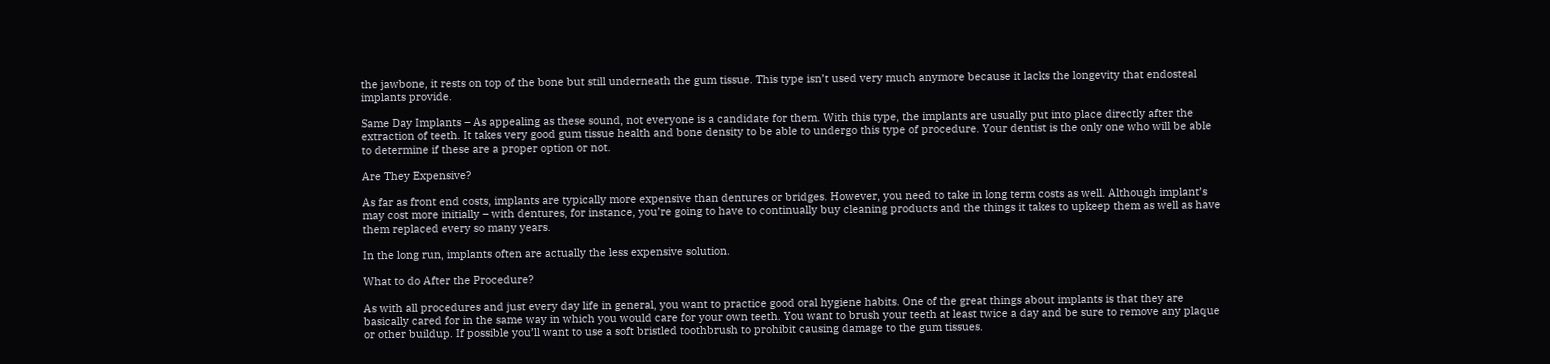the jawbone, it rests on top of the bone but still underneath the gum tissue. This type isn’t used very much anymore because it lacks the longevity that endosteal implants provide.

Same Day Implants – As appealing as these sound, not everyone is a candidate for them. With this type, the implants are usually put into place directly after the extraction of teeth. It takes very good gum tissue health and bone density to be able to undergo this type of procedure. Your dentist is the only one who will be able to determine if these are a proper option or not.

Are They Expensive?

As far as front end costs, implants are typically more expensive than dentures or bridges. However, you need to take in long term costs as well. Although implant’s may cost more initially – with dentures, for instance, you’re going to have to continually buy cleaning products and the things it takes to upkeep them as well as have them replaced every so many years.

In the long run, implants often are actually the less expensive solution.

What to do After the Procedure?

As with all procedures and just every day life in general, you want to practice good oral hygiene habits. One of the great things about implants is that they are basically cared for in the same way in which you would care for your own teeth. You want to brush your teeth at least twice a day and be sure to remove any plaque or other buildup. If possible you’ll want to use a soft bristled toothbrush to prohibit causing damage to the gum tissues.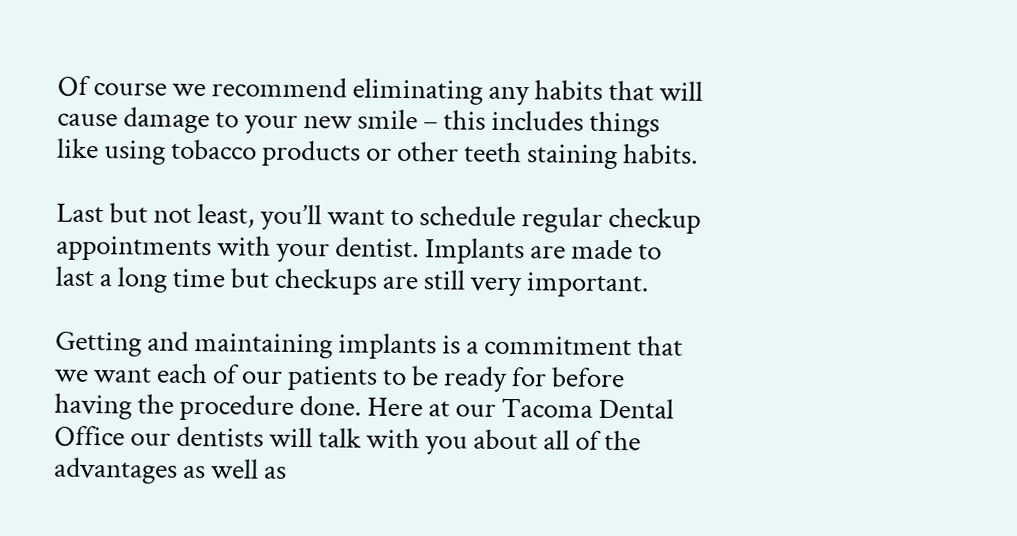Of course we recommend eliminating any habits that will cause damage to your new smile – this includes things like using tobacco products or other teeth staining habits.

Last but not least, you’ll want to schedule regular checkup appointments with your dentist. Implants are made to last a long time but checkups are still very important.

Getting and maintaining implants is a commitment that we want each of our patients to be ready for before having the procedure done. Here at our Tacoma Dental Office our dentists will talk with you about all of the advantages as well as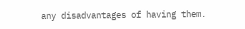any disadvantages of having them.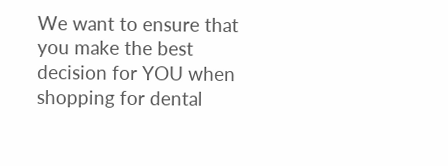We want to ensure that you make the best decision for YOU when shopping for dental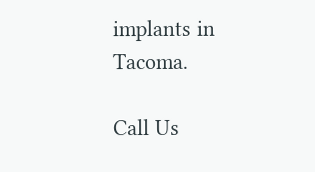implants in Tacoma.

Call Us